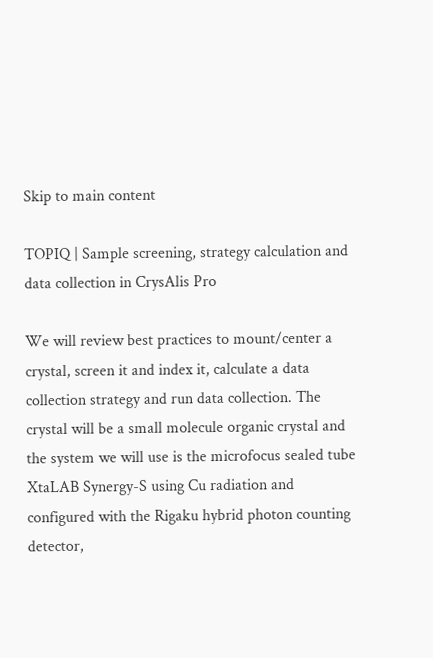Skip to main content

TOPIQ | Sample screening, strategy calculation and data collection in CrysAlis Pro

We will review best practices to mount/center a crystal, screen it and index it, calculate a data collection strategy and run data collection. The crystal will be a small molecule organic crystal and the system we will use is the microfocus sealed tube XtaLAB Synergy-S using Cu radiation and configured with the Rigaku hybrid photon counting detector,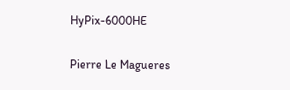HyPix-6000HE

Pierre Le Magueres